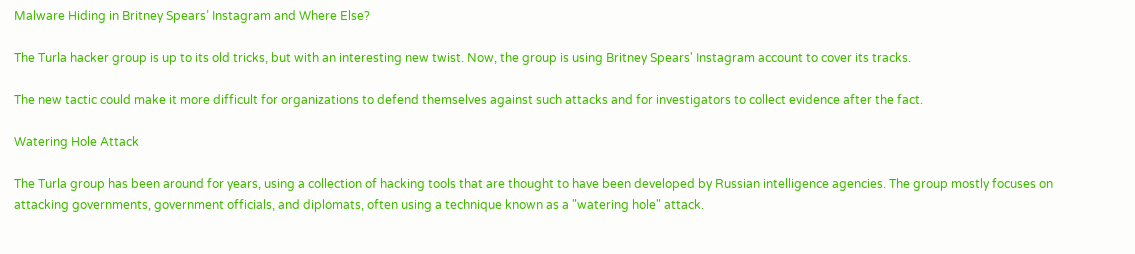Malware Hiding in Britney Spears’ Instagram and Where Else?

The Turla hacker group is up to its old tricks, but with an interesting new twist. Now, the group is using Britney Spears' Instagram account to cover its tracks.

The new tactic could make it more difficult for organizations to defend themselves against such attacks and for investigators to collect evidence after the fact.

Watering Hole Attack

The Turla group has been around for years, using a collection of hacking tools that are thought to have been developed by Russian intelligence agencies. The group mostly focuses on attacking governments, government officials, and diplomats, often using a technique known as a "watering hole" attack.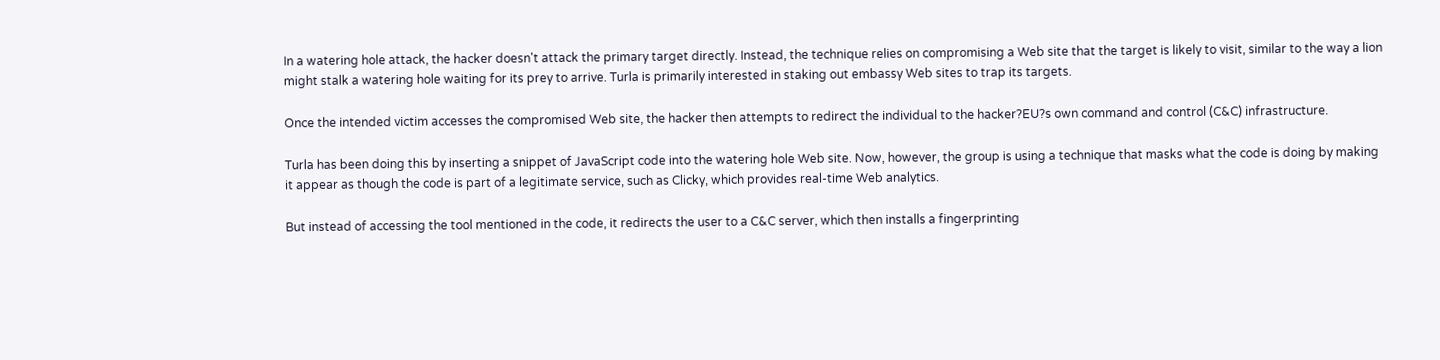In a watering hole attack, the hacker doesn't attack the primary target directly. Instead, the technique relies on compromising a Web site that the target is likely to visit, similar to the way a lion might stalk a watering hole waiting for its prey to arrive. Turla is primarily interested in staking out embassy Web sites to trap its targets.

Once the intended victim accesses the compromised Web site, the hacker then attempts to redirect the individual to the hacker?EU?s own command and control (C&C) infrastructure.

Turla has been doing this by inserting a snippet of JavaScript code into the watering hole Web site. Now, however, the group is using a technique that masks what the code is doing by making it appear as though the code is part of a legitimate service, such as Clicky, which provides real-time Web analytics.

But instead of accessing the tool mentioned in the code, it redirects the user to a C&C server, which then installs a fingerprinting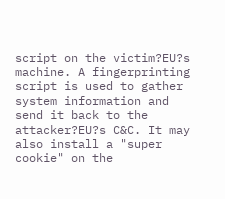script on the victim?EU?s machine. A fingerprinting script is used to gather system information and send it back to the attacker?EU?s C&C. It may also install a "super cookie" on the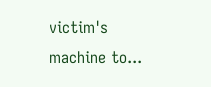victim's machine to...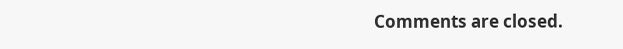Comments are closed.